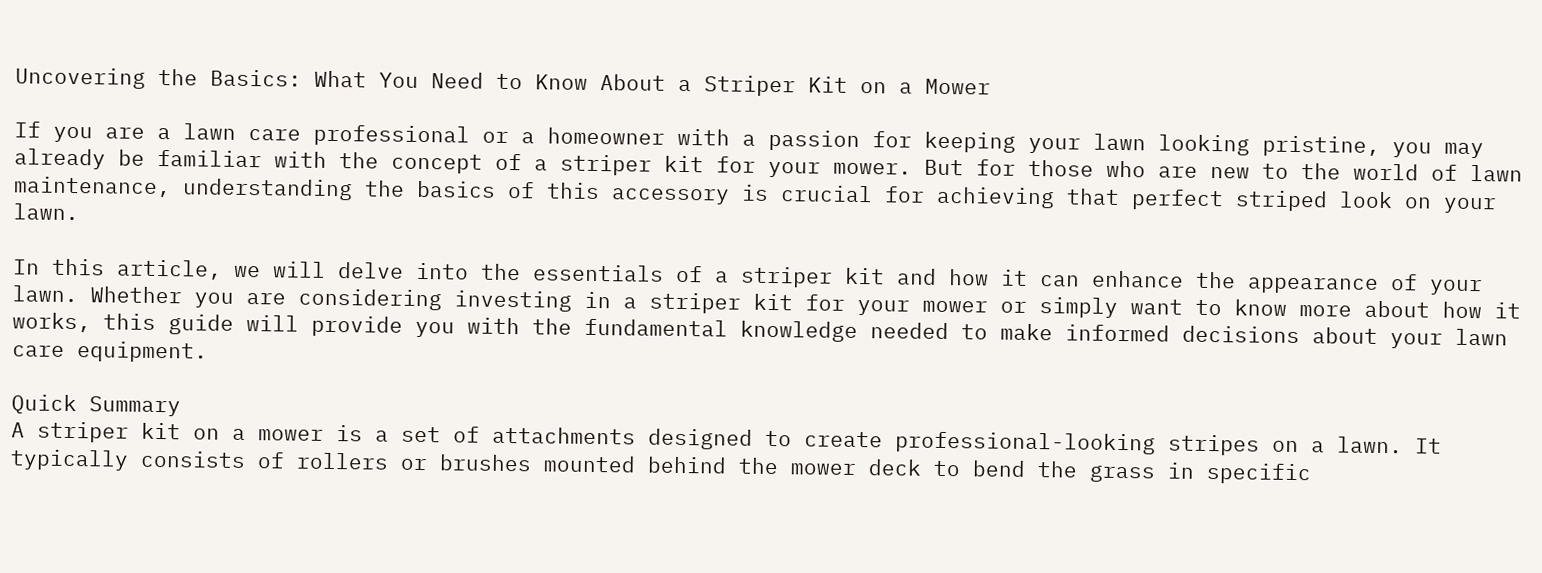Uncovering the Basics: What You Need to Know About a Striper Kit on a Mower

If you are a lawn care professional or a homeowner with a passion for keeping your lawn looking pristine, you may already be familiar with the concept of a striper kit for your mower. But for those who are new to the world of lawn maintenance, understanding the basics of this accessory is crucial for achieving that perfect striped look on your lawn.

In this article, we will delve into the essentials of a striper kit and how it can enhance the appearance of your lawn. Whether you are considering investing in a striper kit for your mower or simply want to know more about how it works, this guide will provide you with the fundamental knowledge needed to make informed decisions about your lawn care equipment.

Quick Summary
A striper kit on a mower is a set of attachments designed to create professional-looking stripes on a lawn. It typically consists of rollers or brushes mounted behind the mower deck to bend the grass in specific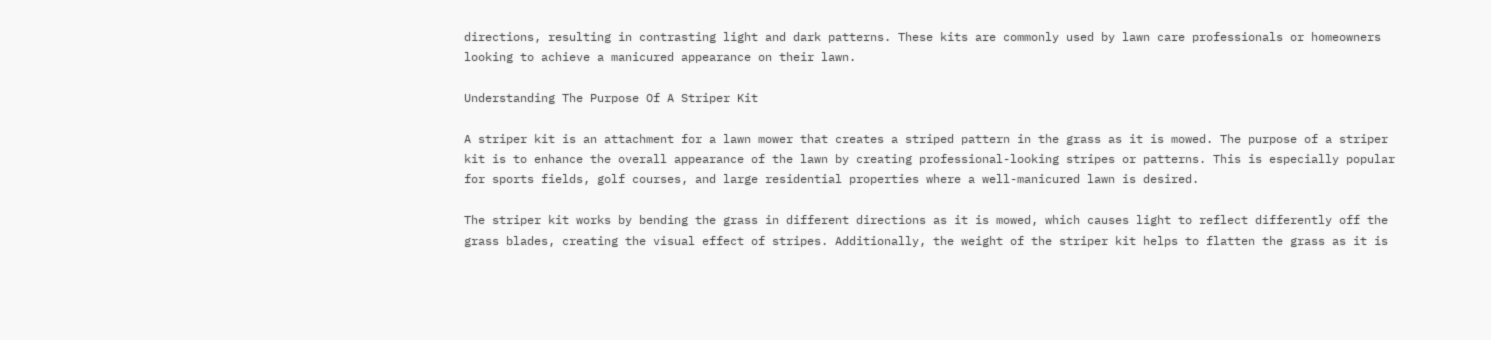directions, resulting in contrasting light and dark patterns. These kits are commonly used by lawn care professionals or homeowners looking to achieve a manicured appearance on their lawn.

Understanding The Purpose Of A Striper Kit

A striper kit is an attachment for a lawn mower that creates a striped pattern in the grass as it is mowed. The purpose of a striper kit is to enhance the overall appearance of the lawn by creating professional-looking stripes or patterns. This is especially popular for sports fields, golf courses, and large residential properties where a well-manicured lawn is desired.

The striper kit works by bending the grass in different directions as it is mowed, which causes light to reflect differently off the grass blades, creating the visual effect of stripes. Additionally, the weight of the striper kit helps to flatten the grass as it is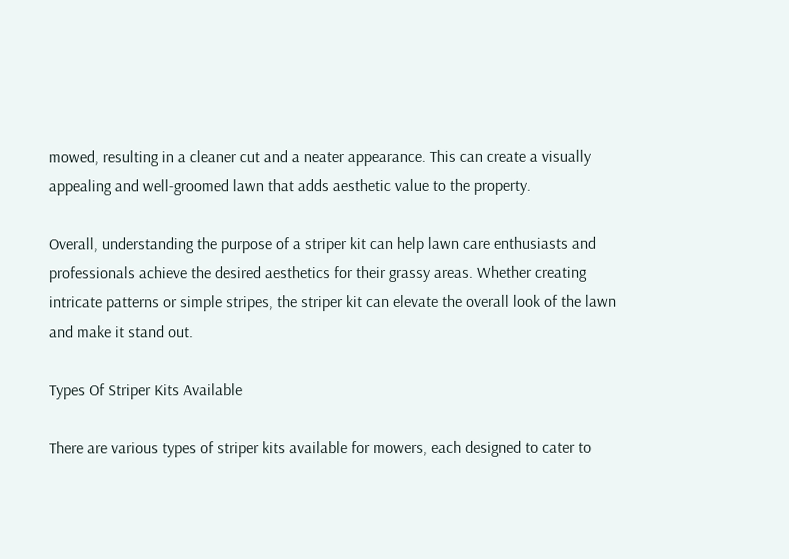mowed, resulting in a cleaner cut and a neater appearance. This can create a visually appealing and well-groomed lawn that adds aesthetic value to the property.

Overall, understanding the purpose of a striper kit can help lawn care enthusiasts and professionals achieve the desired aesthetics for their grassy areas. Whether creating intricate patterns or simple stripes, the striper kit can elevate the overall look of the lawn and make it stand out.

Types Of Striper Kits Available

There are various types of striper kits available for mowers, each designed to cater to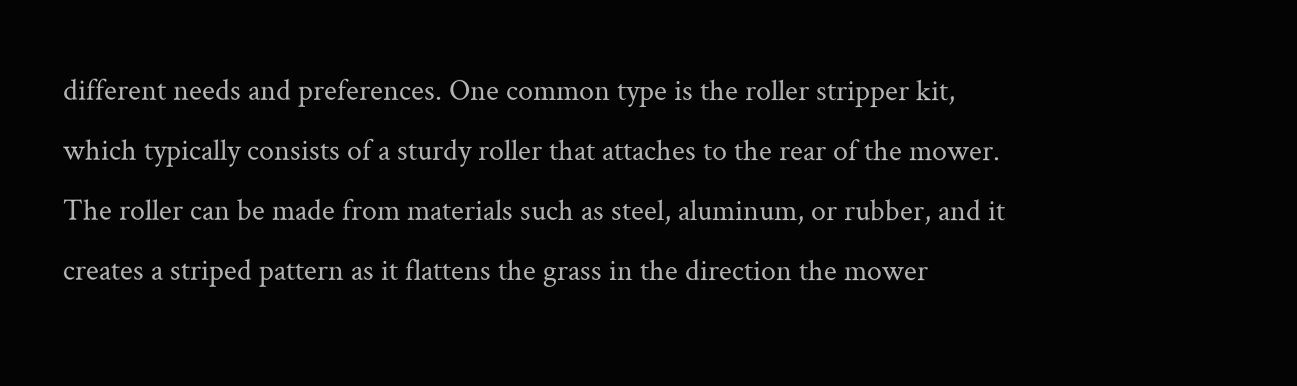different needs and preferences. One common type is the roller stripper kit, which typically consists of a sturdy roller that attaches to the rear of the mower. The roller can be made from materials such as steel, aluminum, or rubber, and it creates a striped pattern as it flattens the grass in the direction the mower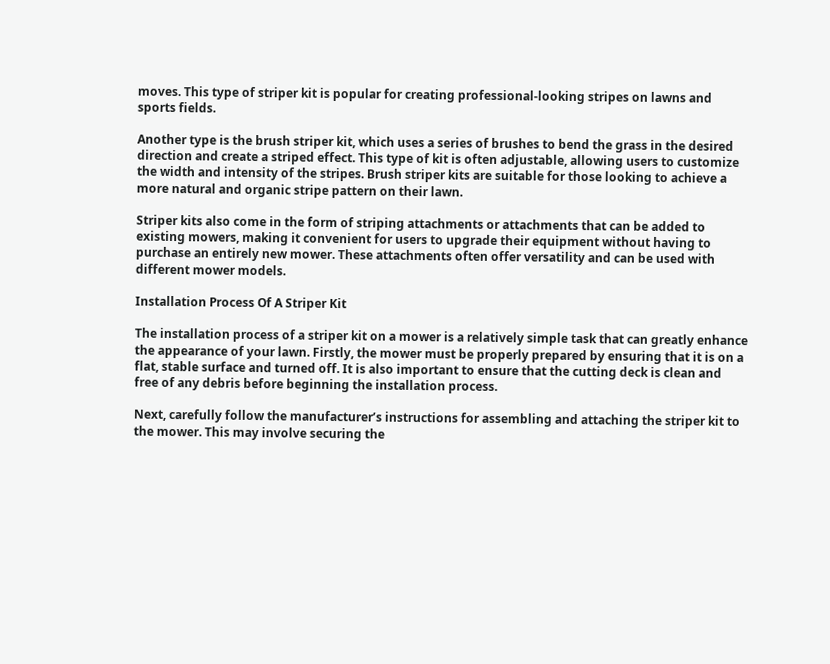moves. This type of striper kit is popular for creating professional-looking stripes on lawns and sports fields.

Another type is the brush striper kit, which uses a series of brushes to bend the grass in the desired direction and create a striped effect. This type of kit is often adjustable, allowing users to customize the width and intensity of the stripes. Brush striper kits are suitable for those looking to achieve a more natural and organic stripe pattern on their lawn.

Striper kits also come in the form of striping attachments or attachments that can be added to existing mowers, making it convenient for users to upgrade their equipment without having to purchase an entirely new mower. These attachments often offer versatility and can be used with different mower models.

Installation Process Of A Striper Kit

The installation process of a striper kit on a mower is a relatively simple task that can greatly enhance the appearance of your lawn. Firstly, the mower must be properly prepared by ensuring that it is on a flat, stable surface and turned off. It is also important to ensure that the cutting deck is clean and free of any debris before beginning the installation process.

Next, carefully follow the manufacturer’s instructions for assembling and attaching the striper kit to the mower. This may involve securing the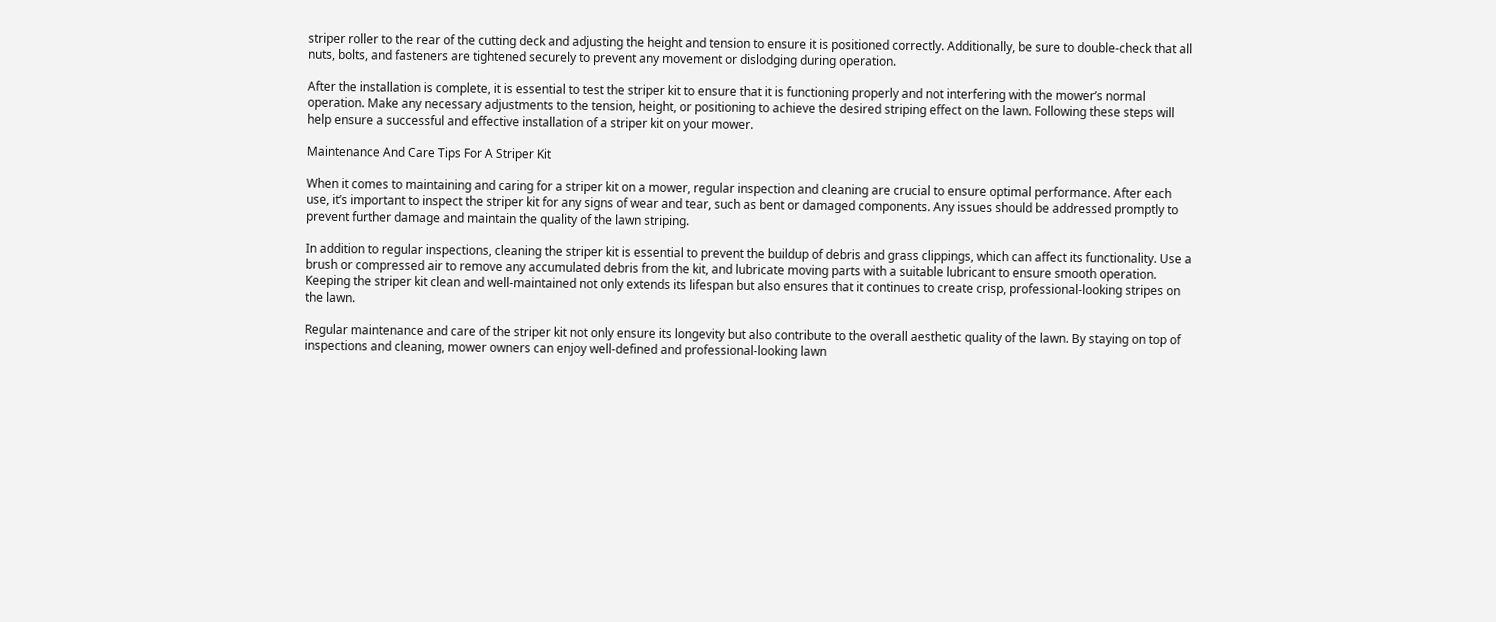striper roller to the rear of the cutting deck and adjusting the height and tension to ensure it is positioned correctly. Additionally, be sure to double-check that all nuts, bolts, and fasteners are tightened securely to prevent any movement or dislodging during operation.

After the installation is complete, it is essential to test the striper kit to ensure that it is functioning properly and not interfering with the mower’s normal operation. Make any necessary adjustments to the tension, height, or positioning to achieve the desired striping effect on the lawn. Following these steps will help ensure a successful and effective installation of a striper kit on your mower.

Maintenance And Care Tips For A Striper Kit

When it comes to maintaining and caring for a striper kit on a mower, regular inspection and cleaning are crucial to ensure optimal performance. After each use, it’s important to inspect the striper kit for any signs of wear and tear, such as bent or damaged components. Any issues should be addressed promptly to prevent further damage and maintain the quality of the lawn striping.

In addition to regular inspections, cleaning the striper kit is essential to prevent the buildup of debris and grass clippings, which can affect its functionality. Use a brush or compressed air to remove any accumulated debris from the kit, and lubricate moving parts with a suitable lubricant to ensure smooth operation. Keeping the striper kit clean and well-maintained not only extends its lifespan but also ensures that it continues to create crisp, professional-looking stripes on the lawn.

Regular maintenance and care of the striper kit not only ensure its longevity but also contribute to the overall aesthetic quality of the lawn. By staying on top of inspections and cleaning, mower owners can enjoy well-defined and professional-looking lawn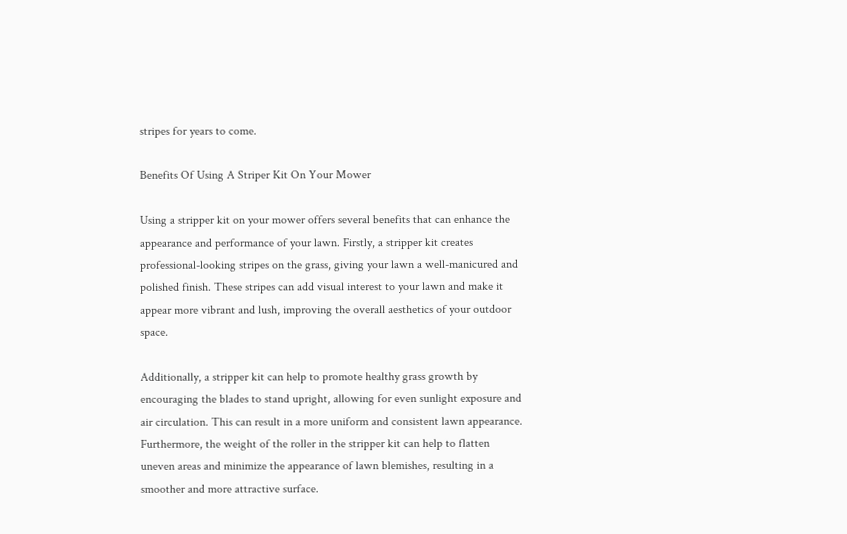stripes for years to come.

Benefits Of Using A Striper Kit On Your Mower

Using a stripper kit on your mower offers several benefits that can enhance the appearance and performance of your lawn. Firstly, a stripper kit creates professional-looking stripes on the grass, giving your lawn a well-manicured and polished finish. These stripes can add visual interest to your lawn and make it appear more vibrant and lush, improving the overall aesthetics of your outdoor space.

Additionally, a stripper kit can help to promote healthy grass growth by encouraging the blades to stand upright, allowing for even sunlight exposure and air circulation. This can result in a more uniform and consistent lawn appearance. Furthermore, the weight of the roller in the stripper kit can help to flatten uneven areas and minimize the appearance of lawn blemishes, resulting in a smoother and more attractive surface.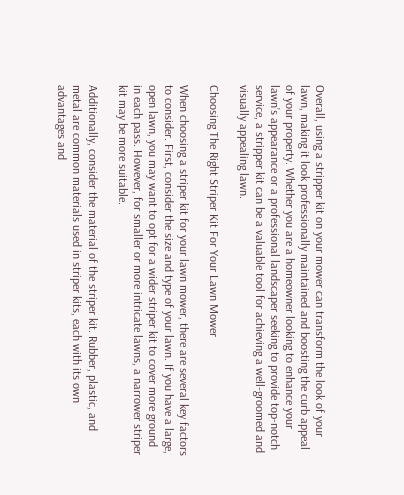Overall, using a stripper kit on your mower can transform the look of your lawn, making it look professionally maintained and boosting the curb appeal of your property. Whether you are a homeowner looking to enhance your lawn’s appearance or a professional landscaper seeking to provide top-notch service, a stripper kit can be a valuable tool for achieving a well-groomed and visually appealing lawn.

Choosing The Right Striper Kit For Your Lawn Mower

When choosing a striper kit for your lawn mower, there are several key factors to consider. First, consider the size and type of your lawn. If you have a large, open lawn, you may want to opt for a wider striper kit to cover more ground in each pass. However, for smaller or more intricate lawns, a narrower striper kit may be more suitable.

Additionally, consider the material of the striper kit. Rubber, plastic, and metal are common materials used in striper kits, each with its own advantages and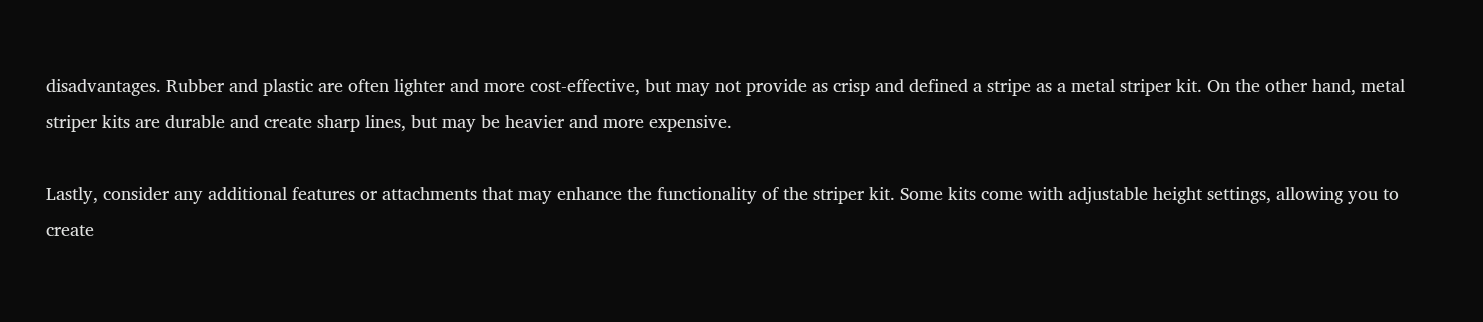disadvantages. Rubber and plastic are often lighter and more cost-effective, but may not provide as crisp and defined a stripe as a metal striper kit. On the other hand, metal striper kits are durable and create sharp lines, but may be heavier and more expensive.

Lastly, consider any additional features or attachments that may enhance the functionality of the striper kit. Some kits come with adjustable height settings, allowing you to create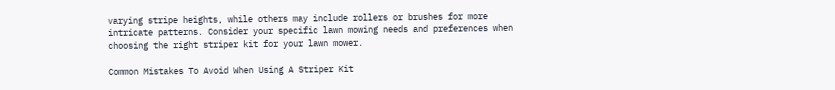varying stripe heights, while others may include rollers or brushes for more intricate patterns. Consider your specific lawn mowing needs and preferences when choosing the right striper kit for your lawn mower.

Common Mistakes To Avoid When Using A Striper Kit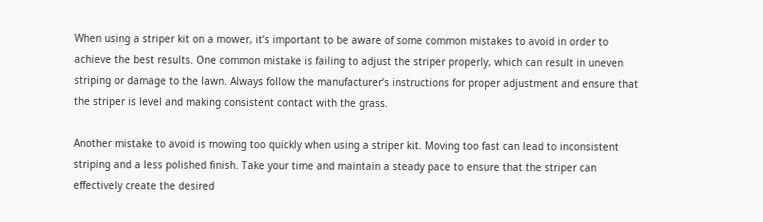When using a striper kit on a mower, it’s important to be aware of some common mistakes to avoid in order to achieve the best results. One common mistake is failing to adjust the striper properly, which can result in uneven striping or damage to the lawn. Always follow the manufacturer’s instructions for proper adjustment and ensure that the striper is level and making consistent contact with the grass.

Another mistake to avoid is mowing too quickly when using a striper kit. Moving too fast can lead to inconsistent striping and a less polished finish. Take your time and maintain a steady pace to ensure that the striper can effectively create the desired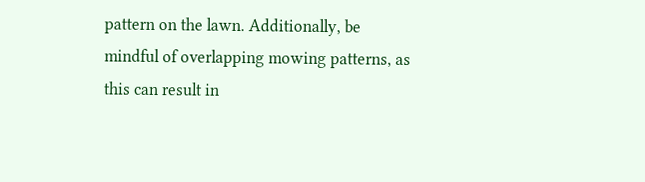pattern on the lawn. Additionally, be mindful of overlapping mowing patterns, as this can result in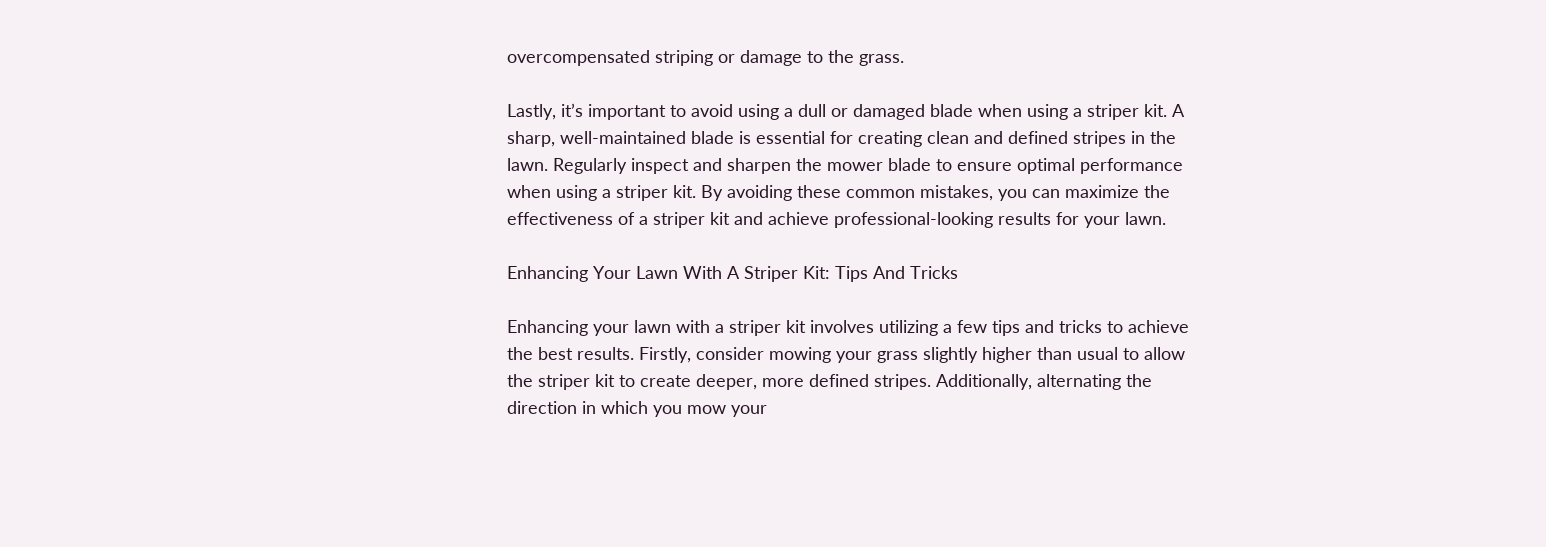overcompensated striping or damage to the grass.

Lastly, it’s important to avoid using a dull or damaged blade when using a striper kit. A sharp, well-maintained blade is essential for creating clean and defined stripes in the lawn. Regularly inspect and sharpen the mower blade to ensure optimal performance when using a striper kit. By avoiding these common mistakes, you can maximize the effectiveness of a striper kit and achieve professional-looking results for your lawn.

Enhancing Your Lawn With A Striper Kit: Tips And Tricks

Enhancing your lawn with a striper kit involves utilizing a few tips and tricks to achieve the best results. Firstly, consider mowing your grass slightly higher than usual to allow the striper kit to create deeper, more defined stripes. Additionally, alternating the direction in which you mow your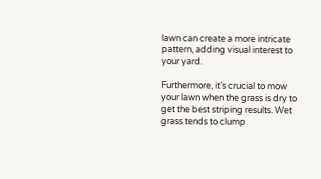lawn can create a more intricate pattern, adding visual interest to your yard.

Furthermore, it’s crucial to mow your lawn when the grass is dry to get the best striping results. Wet grass tends to clump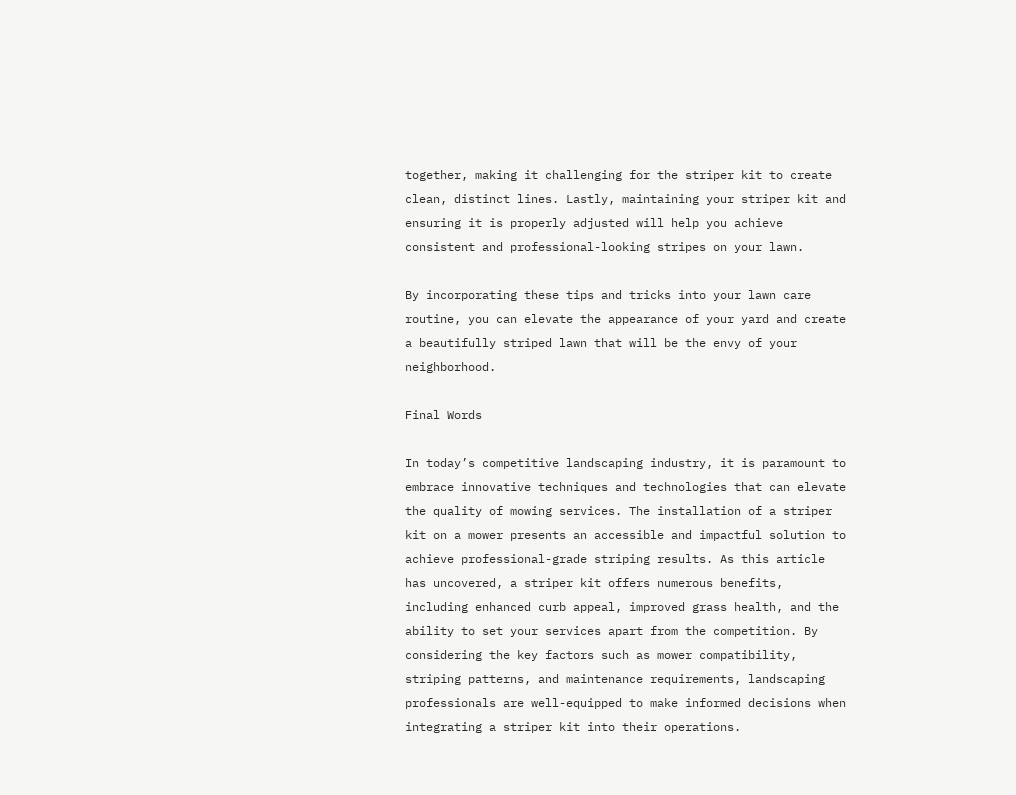together, making it challenging for the striper kit to create clean, distinct lines. Lastly, maintaining your striper kit and ensuring it is properly adjusted will help you achieve consistent and professional-looking stripes on your lawn.

By incorporating these tips and tricks into your lawn care routine, you can elevate the appearance of your yard and create a beautifully striped lawn that will be the envy of your neighborhood.

Final Words

In today’s competitive landscaping industry, it is paramount to embrace innovative techniques and technologies that can elevate the quality of mowing services. The installation of a striper kit on a mower presents an accessible and impactful solution to achieve professional-grade striping results. As this article has uncovered, a striper kit offers numerous benefits, including enhanced curb appeal, improved grass health, and the ability to set your services apart from the competition. By considering the key factors such as mower compatibility, striping patterns, and maintenance requirements, landscaping professionals are well-equipped to make informed decisions when integrating a striper kit into their operations.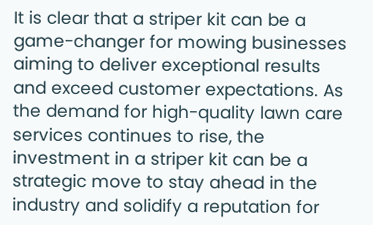It is clear that a striper kit can be a game-changer for mowing businesses aiming to deliver exceptional results and exceed customer expectations. As the demand for high-quality lawn care services continues to rise, the investment in a striper kit can be a strategic move to stay ahead in the industry and solidify a reputation for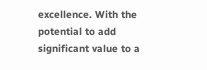excellence. With the potential to add significant value to a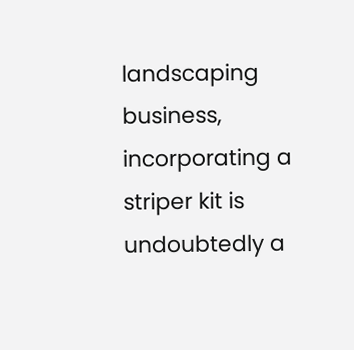landscaping business, incorporating a striper kit is undoubtedly a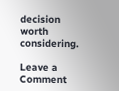decision worth considering.

Leave a Comment